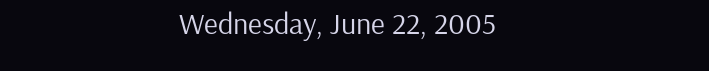Wednesday, June 22, 2005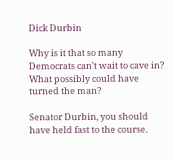Dick Durbin

Why is it that so many Democrats can't wait to cave in? What possibly could have turned the man?

Senator Durbin, you should have held fast to the course.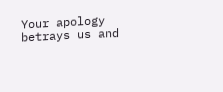Your apology betrays us and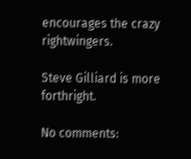encourages the crazy rightwingers.

Steve Gilliard is more forthright.

No comments: